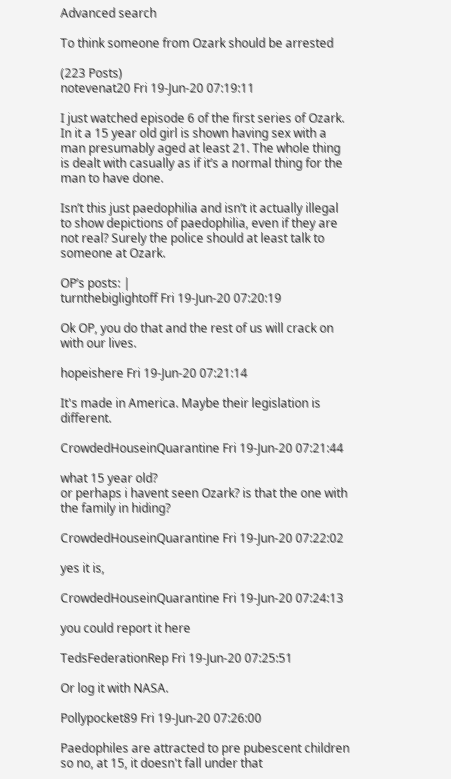Advanced search

To think someone from Ozark should be arrested

(223 Posts)
notevenat20 Fri 19-Jun-20 07:19:11

I just watched episode 6 of the first series of Ozark. In it a 15 year old girl is shown having sex with a man presumably aged at least 21. The whole thing is dealt with casually as if it’s a normal thing for the man to have done.

Isn’t this just paedophilia and isn’t it actually illegal to show depictions of paedophilia, even if they are not real? Surely the police should at least talk to someone at Ozark.

OP’s posts: |
turnthebiglightoff Fri 19-Jun-20 07:20:19

Ok OP, you do that and the rest of us will crack on with our lives.

hopeishere Fri 19-Jun-20 07:21:14

It's made in America. Maybe their legislation is different.

CrowdedHouseinQuarantine Fri 19-Jun-20 07:21:44

what 15 year old?
or perhaps i havent seen Ozark? is that the one with the family in hiding?

CrowdedHouseinQuarantine Fri 19-Jun-20 07:22:02

yes it is,

CrowdedHouseinQuarantine Fri 19-Jun-20 07:24:13

you could report it here

TedsFederationRep Fri 19-Jun-20 07:25:51

Or log it with NASA.

Pollypocket89 Fri 19-Jun-20 07:26:00

Paedophiles are attracted to pre pubescent children so no, at 15, it doesn't fall under that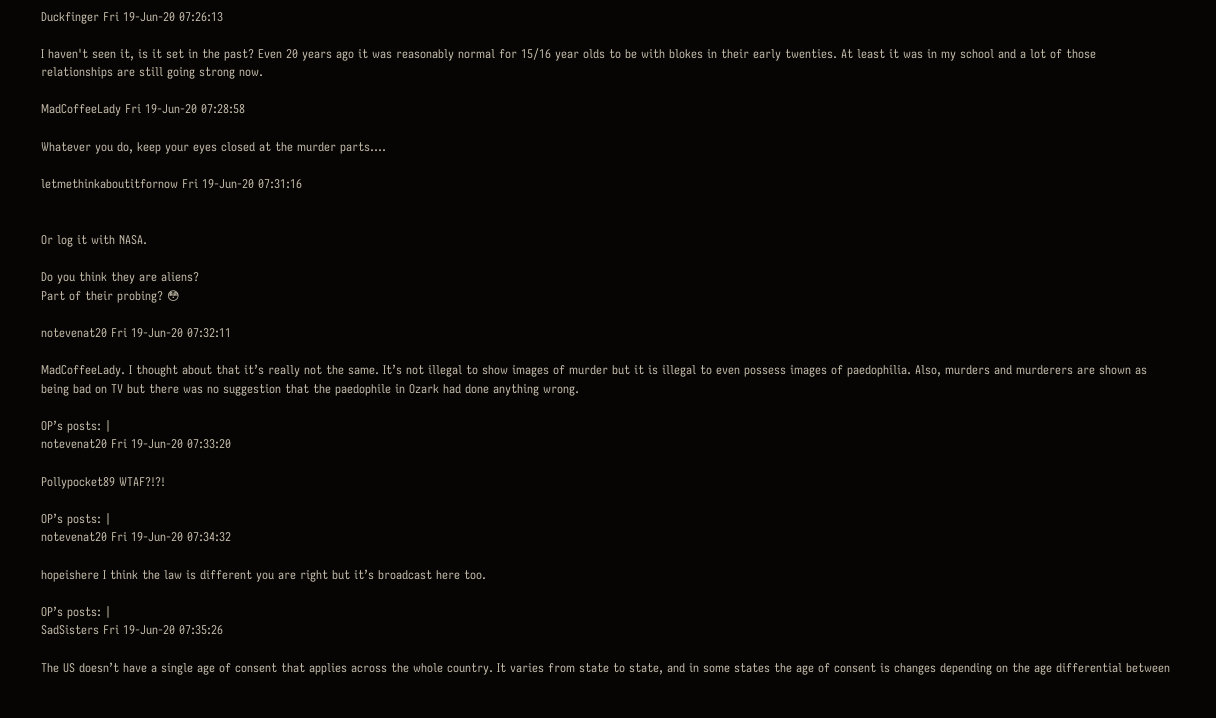Duckfinger Fri 19-Jun-20 07:26:13

I haven't seen it, is it set in the past? Even 20 years ago it was reasonably normal for 15/16 year olds to be with blokes in their early twenties. At least it was in my school and a lot of those relationships are still going strong now.

MadCoffeeLady Fri 19-Jun-20 07:28:58

Whatever you do, keep your eyes closed at the murder parts....

letmethinkaboutitfornow Fri 19-Jun-20 07:31:16


Or log it with NASA.

Do you think they are aliens?
Part of their probing? 😳

notevenat20 Fri 19-Jun-20 07:32:11

MadCoffeeLady. I thought about that it’s really not the same. It’s not illegal to show images of murder but it is illegal to even possess images of paedophilia. Also, murders and murderers are shown as being bad on TV but there was no suggestion that the paedophile in Ozark had done anything wrong.

OP’s posts: |
notevenat20 Fri 19-Jun-20 07:33:20

Pollypocket89 WTAF?!?!

OP’s posts: |
notevenat20 Fri 19-Jun-20 07:34:32

hopeishere I think the law is different you are right but it’s broadcast here too.

OP’s posts: |
SadSisters Fri 19-Jun-20 07:35:26

The US doesn’t have a single age of consent that applies across the whole country. It varies from state to state, and in some states the age of consent is changes depending on the age differential between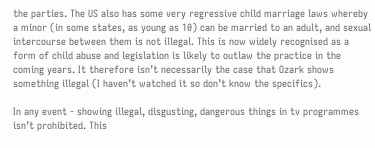the parties. The US also has some very regressive child marriage laws whereby a minor (in some states, as young as 10) can be married to an adult, and sexual intercourse between them is not illegal. This is now widely recognised as a form of child abuse and legislation is likely to outlaw the practice in the coming years. It therefore isn’t necessarily the case that Ozark shows something illegal (I haven’t watched it so don’t know the specifics).

In any event - showing illegal, disgusting, dangerous things in tv programmes isn’t prohibited. This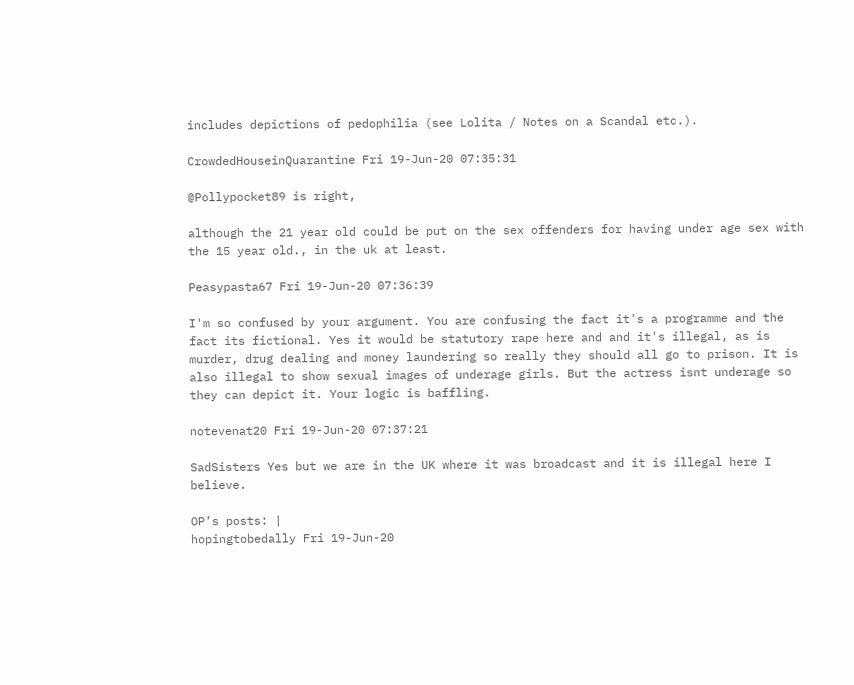includes depictions of pedophilia (see Lolita / Notes on a Scandal etc.).

CrowdedHouseinQuarantine Fri 19-Jun-20 07:35:31

@Pollypocket89 is right,

although the 21 year old could be put on the sex offenders for having under age sex with the 15 year old., in the uk at least.

Peasypasta67 Fri 19-Jun-20 07:36:39

I'm so confused by your argument. You are confusing the fact it's a programme and the fact its fictional. Yes it would be statutory rape here and and it's illegal, as is murder, drug dealing and money laundering so really they should all go to prison. It is also illegal to show sexual images of underage girls. But the actress isnt underage so they can depict it. Your logic is baffling.

notevenat20 Fri 19-Jun-20 07:37:21

SadSisters Yes but we are in the UK where it was broadcast and it is illegal here I believe.

OP’s posts: |
hopingtobedally Fri 19-Jun-20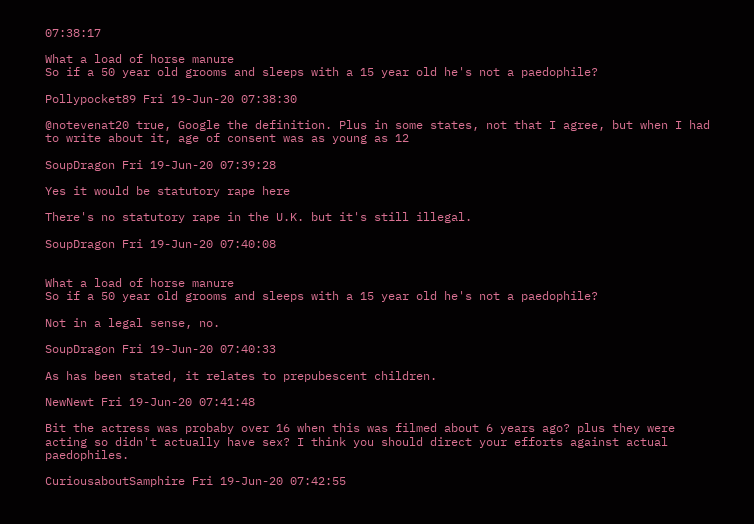07:38:17

What a load of horse manure
So if a 50 year old grooms and sleeps with a 15 year old he's not a paedophile?

Pollypocket89 Fri 19-Jun-20 07:38:30

@notevenat20 true, Google the definition. Plus in some states, not that I agree, but when I had to write about it, age of consent was as young as 12

SoupDragon Fri 19-Jun-20 07:39:28

Yes it would be statutory rape here

There's no statutory rape in the U.K. but it's still illegal.

SoupDragon Fri 19-Jun-20 07:40:08


What a load of horse manure
So if a 50 year old grooms and sleeps with a 15 year old he's not a paedophile?

Not in a legal sense, no.

SoupDragon Fri 19-Jun-20 07:40:33

As has been stated, it relates to prepubescent children.

NewNewt Fri 19-Jun-20 07:41:48

Bit the actress was probaby over 16 when this was filmed about 6 years ago? plus they were acting so didn't actually have sex? I think you should direct your efforts against actual paedophiles.

CuriousaboutSamphire Fri 19-Jun-20 07:42:55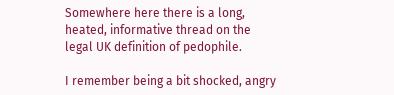Somewhere here there is a long, heated, informative thread on the legal UK definition of pedophile.

I remember being a bit shocked, angry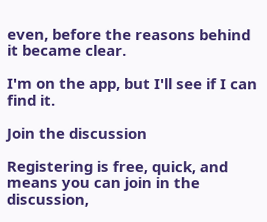even, before the reasons behind it became clear.

I'm on the app, but I'll see if I can find it.

Join the discussion

Registering is free, quick, and means you can join in the discussion,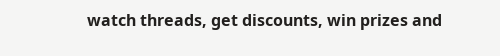watch threads, get discounts, win prizes and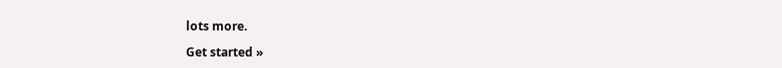lots more.

Get started »